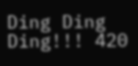Ding Ding Ding!!! 420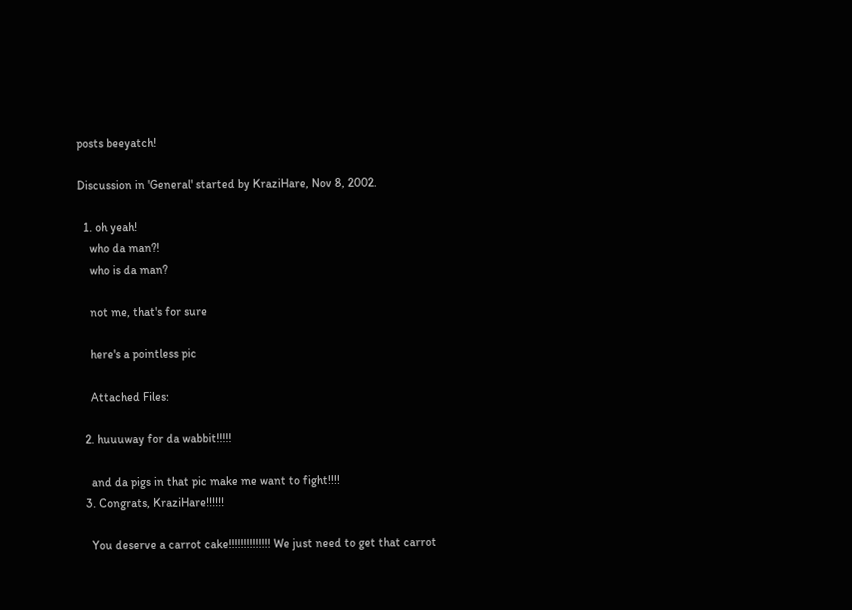posts beeyatch!

Discussion in 'General' started by KraziHare, Nov 8, 2002.

  1. oh yeah!
    who da man?!
    who is da man?

    not me, that's for sure

    here's a pointless pic

    Attached Files:

  2. huuuway for da wabbit!!!!!

    and da pigs in that pic make me want to fight!!!!
  3. Congrats, KraziHare!!!!!!

    You deserve a carrot cake!!!!!!!!!!!!!! We just need to get that carrot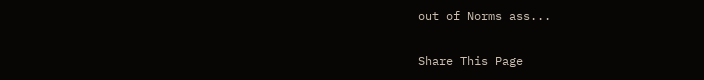out of Norms ass...

Share This Page